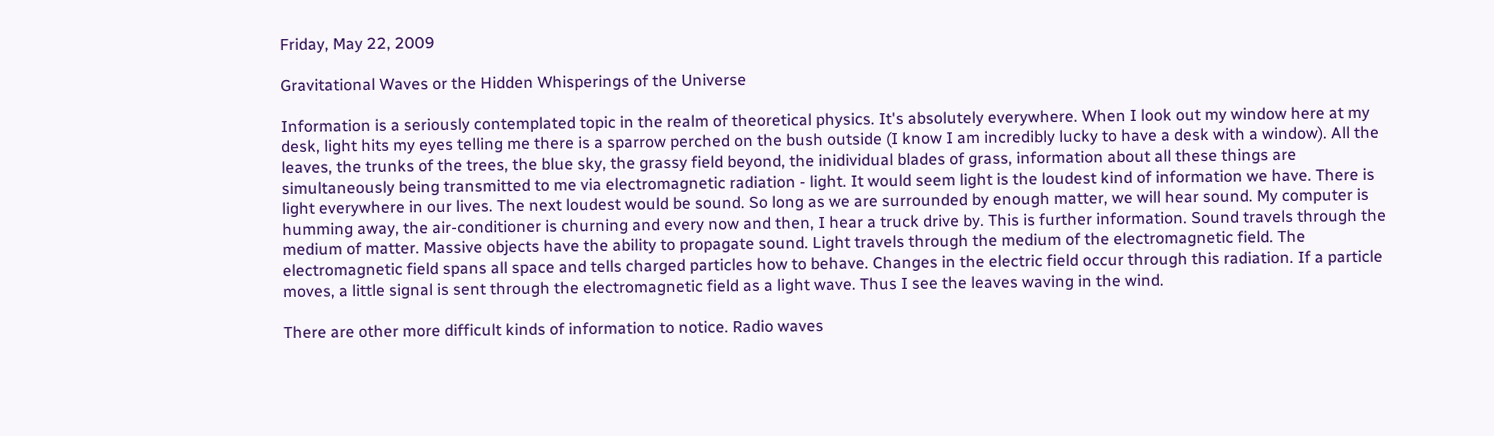Friday, May 22, 2009

Gravitational Waves or the Hidden Whisperings of the Universe

Information is a seriously contemplated topic in the realm of theoretical physics. It's absolutely everywhere. When I look out my window here at my desk, light hits my eyes telling me there is a sparrow perched on the bush outside (I know I am incredibly lucky to have a desk with a window). All the leaves, the trunks of the trees, the blue sky, the grassy field beyond, the inidividual blades of grass, information about all these things are simultaneously being transmitted to me via electromagnetic radiation - light. It would seem light is the loudest kind of information we have. There is light everywhere in our lives. The next loudest would be sound. So long as we are surrounded by enough matter, we will hear sound. My computer is humming away, the air-conditioner is churning and every now and then, I hear a truck drive by. This is further information. Sound travels through the medium of matter. Massive objects have the ability to propagate sound. Light travels through the medium of the electromagnetic field. The electromagnetic field spans all space and tells charged particles how to behave. Changes in the electric field occur through this radiation. If a particle moves, a little signal is sent through the electromagnetic field as a light wave. Thus I see the leaves waving in the wind.

There are other more difficult kinds of information to notice. Radio waves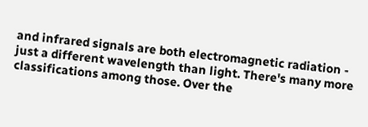and infrared signals are both electromagnetic radiation - just a different wavelength than light. There's many more classifications among those. Over the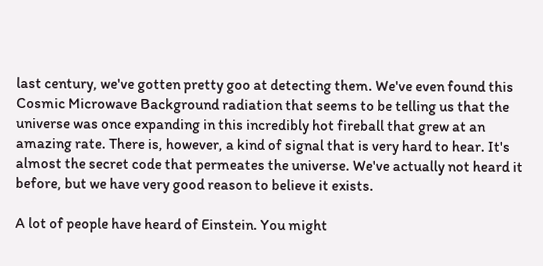last century, we've gotten pretty goo at detecting them. We've even found this Cosmic Microwave Background radiation that seems to be telling us that the universe was once expanding in this incredibly hot fireball that grew at an amazing rate. There is, however, a kind of signal that is very hard to hear. It's almost the secret code that permeates the universe. We've actually not heard it before, but we have very good reason to believe it exists.

A lot of people have heard of Einstein. You might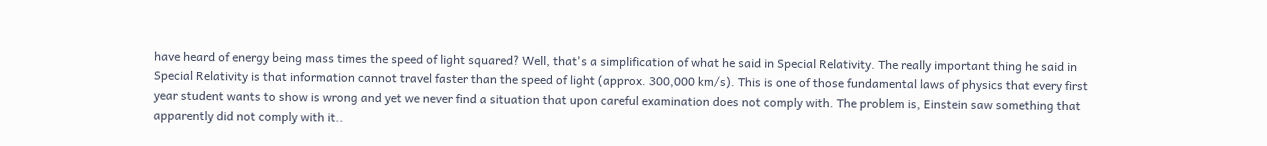have heard of energy being mass times the speed of light squared? Well, that's a simplification of what he said in Special Relativity. The really important thing he said in Special Relativity is that information cannot travel faster than the speed of light (approx. 300,000 km/s). This is one of those fundamental laws of physics that every first year student wants to show is wrong and yet we never find a situation that upon careful examination does not comply with. The problem is, Einstein saw something that apparently did not comply with it..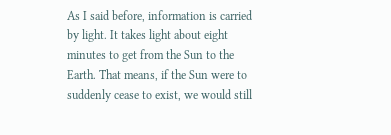As I said before, information is carried by light. It takes light about eight minutes to get from the Sun to the Earth. That means, if the Sun were to suddenly cease to exist, we would still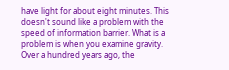have light for about eight minutes. This doesn't sound like a problem with the speed of information barrier. What is a problem is when you examine gravity. Over a hundred years ago, the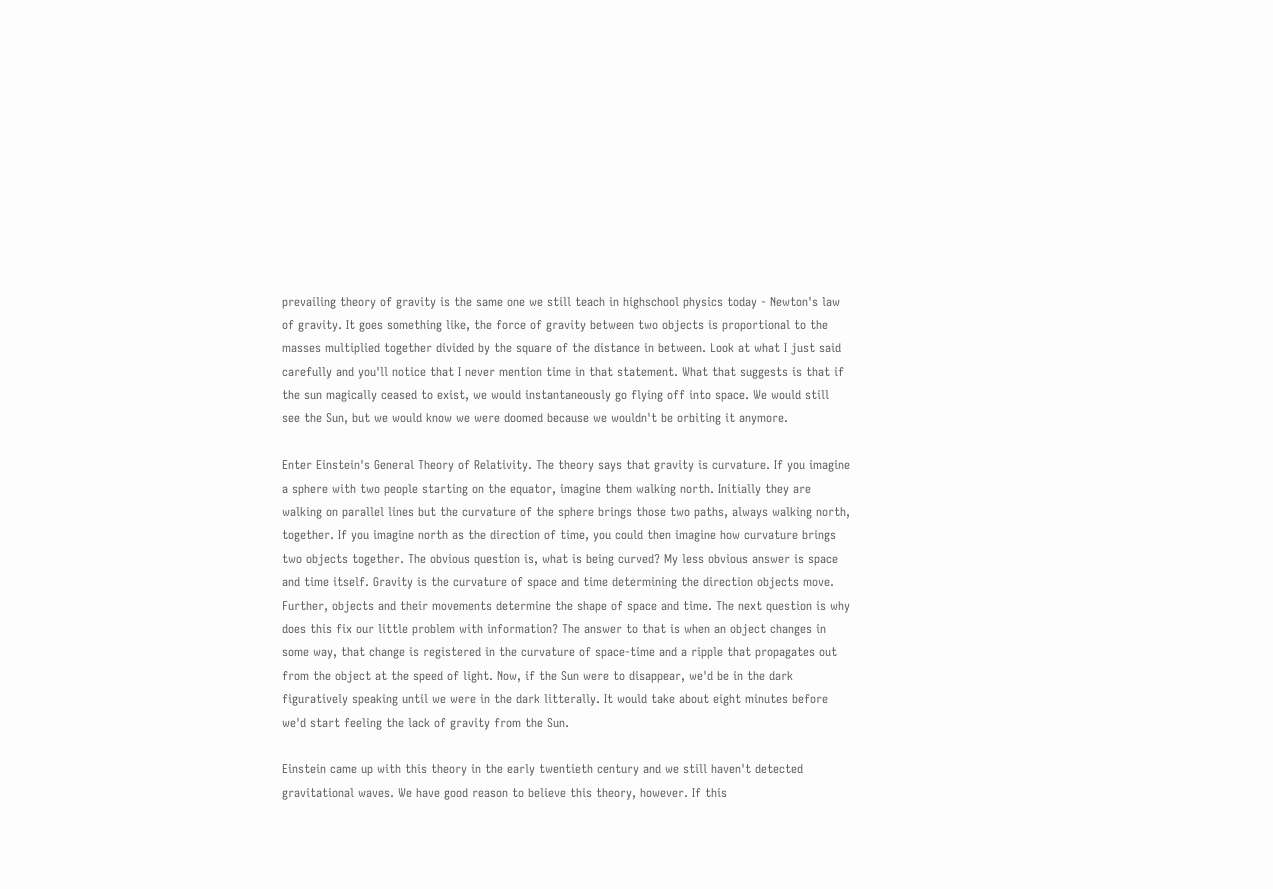prevailing theory of gravity is the same one we still teach in highschool physics today - Newton's law of gravity. It goes something like, the force of gravity between two objects is proportional to the masses multiplied together divided by the square of the distance in between. Look at what I just said carefully and you'll notice that I never mention time in that statement. What that suggests is that if the sun magically ceased to exist, we would instantaneously go flying off into space. We would still see the Sun, but we would know we were doomed because we wouldn't be orbiting it anymore.

Enter Einstein's General Theory of Relativity. The theory says that gravity is curvature. If you imagine a sphere with two people starting on the equator, imagine them walking north. Initially they are walking on parallel lines but the curvature of the sphere brings those two paths, always walking north, together. If you imagine north as the direction of time, you could then imagine how curvature brings two objects together. The obvious question is, what is being curved? My less obvious answer is space and time itself. Gravity is the curvature of space and time determining the direction objects move. Further, objects and their movements determine the shape of space and time. The next question is why does this fix our little problem with information? The answer to that is when an object changes in some way, that change is registered in the curvature of space-time and a ripple that propagates out from the object at the speed of light. Now, if the Sun were to disappear, we'd be in the dark figuratively speaking until we were in the dark litterally. It would take about eight minutes before we'd start feeling the lack of gravity from the Sun.

Einstein came up with this theory in the early twentieth century and we still haven't detected gravitational waves. We have good reason to believe this theory, however. If this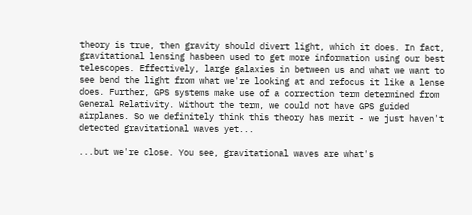theory is true, then gravity should divert light, which it does. In fact, gravitational lensing hasbeen used to get more information using our best telescopes. Effectively, large galaxies in between us and what we want to see bend the light from what we're looking at and refocus it like a lense does. Further, GPS systems make use of a correction term determined from General Relativity. Without the term, we could not have GPS guided airplanes. So we definitely think this theory has merit - we just haven't detected gravitational waves yet...

...but we're close. You see, gravitational waves are what's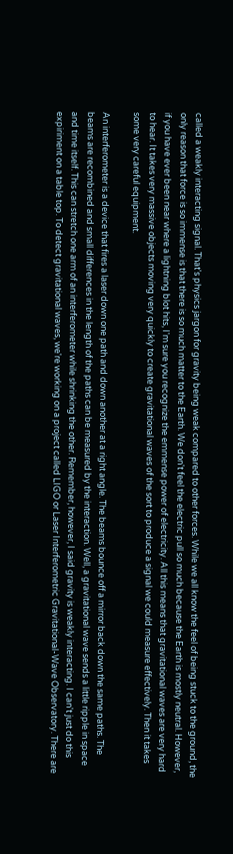called a weakly interacting signal. That's physics jargon for gravity being weak compared to other forces. While we all know the feel of being stuck to the ground, the only reason that force is so immense is that there is so much matter to the Earth. We don't feel the electric pull so much because the Earth is mostly neutral. However, if you have ever been near where a lightning blot hits, I'm sure you recognize the emmense power of electricity. All this means that gravitational waves are very hard to hear. It takes very massive objects moving very quickly to create gravitational waves of the sort to produce a signal we could measure effectively. Then it takes some very careful equipment.

An interferometer is a device that fires a laser down one path and down another at a right angle. The beams bounce off a mirror back down the same paths. The beams are recombined and small differences in the length of the paths can be measured by the interaction. Well, a gravitational wave sends a little ripple in space and time itself. This can stretch one arm of an interferometer while shrinking the other. Remember, however, I said gravity is weakly interacting. I can't just do this expiriment on a table top. To detect gravitational waves, we're working on a project called LIGO or Laser Interferometric Gravitational-Wave Observatory. There are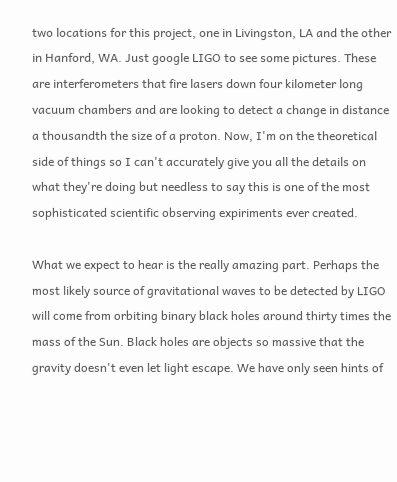two locations for this project, one in Livingston, LA and the other in Hanford, WA. Just google LIGO to see some pictures. These are interferometers that fire lasers down four kilometer long vacuum chambers and are looking to detect a change in distance a thousandth the size of a proton. Now, I'm on the theoretical side of things so I can't accurately give you all the details on what they're doing but needless to say this is one of the most sophisticated scientific observing expiriments ever created.

What we expect to hear is the really amazing part. Perhaps the most likely source of gravitational waves to be detected by LIGO will come from orbiting binary black holes around thirty times the mass of the Sun. Black holes are objects so massive that the gravity doesn't even let light escape. We have only seen hints of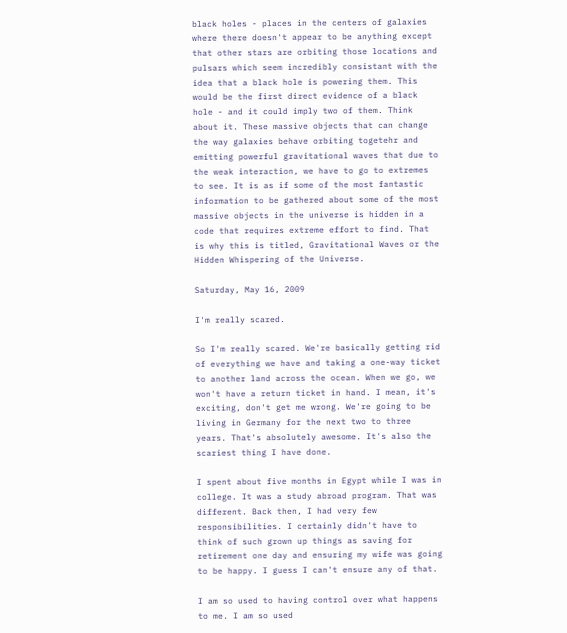black holes - places in the centers of galaxies where there doesn't appear to be anything except that other stars are orbiting those locations and pulsars which seem incredibly consistant with the idea that a black hole is powering them. This would be the first direct evidence of a black hole - and it could imply two of them. Think about it. These massive objects that can change the way galaxies behave orbiting togetehr and emitting powerful gravitational waves that due to the weak interaction, we have to go to extremes to see. It is as if some of the most fantastic information to be gathered about some of the most massive objects in the universe is hidden in a code that requires extreme effort to find. That is why this is titled, Gravitational Waves or the Hidden Whispering of the Universe.

Saturday, May 16, 2009

I'm really scared.

So I'm really scared. We're basically getting rid of everything we have and taking a one-way ticket to another land across the ocean. When we go, we won't have a return ticket in hand. I mean, it's exciting, don't get me wrong. We're going to be living in Germany for the next two to three years. That's absolutely awesome. It's also the scariest thing I have done.

I spent about five months in Egypt while I was in college. It was a study abroad program. That was different. Back then, I had very few responsibilities. I certainly didn't have to think of such grown up things as saving for retirement one day and ensuring my wife was going to be happy. I guess I can't ensure any of that.

I am so used to having control over what happens to me. I am so used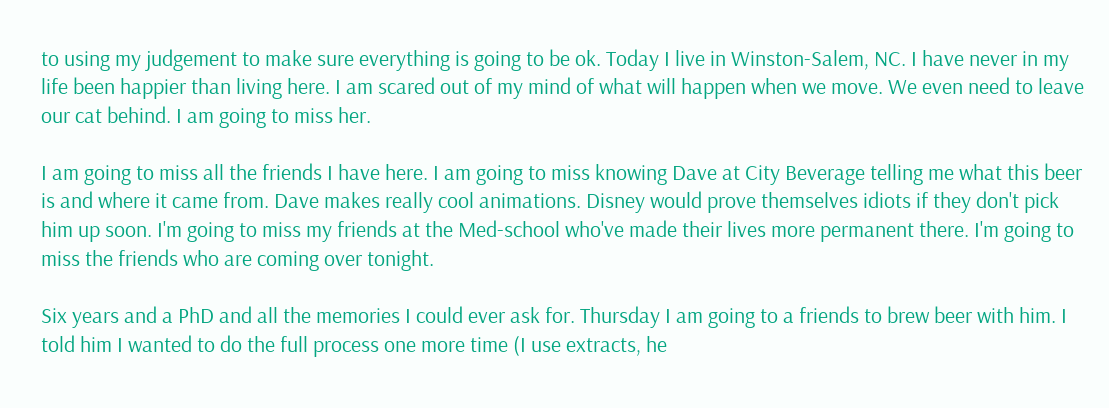to using my judgement to make sure everything is going to be ok. Today I live in Winston-Salem, NC. I have never in my life been happier than living here. I am scared out of my mind of what will happen when we move. We even need to leave our cat behind. I am going to miss her.

I am going to miss all the friends I have here. I am going to miss knowing Dave at City Beverage telling me what this beer is and where it came from. Dave makes really cool animations. Disney would prove themselves idiots if they don't pick him up soon. I'm going to miss my friends at the Med-school who've made their lives more permanent there. I'm going to miss the friends who are coming over tonight.

Six years and a PhD and all the memories I could ever ask for. Thursday I am going to a friends to brew beer with him. I told him I wanted to do the full process one more time (I use extracts, he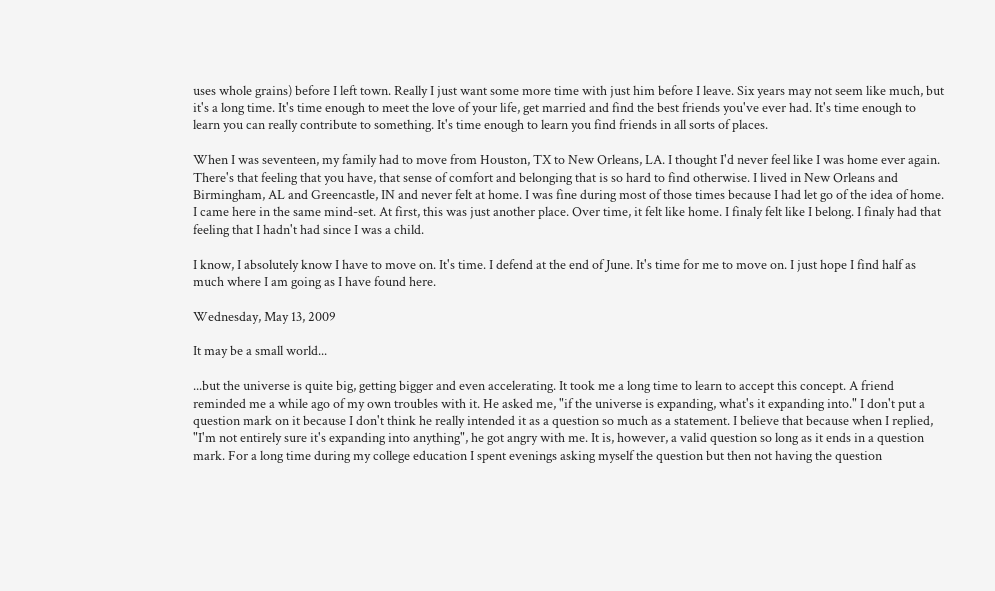uses whole grains) before I left town. Really I just want some more time with just him before I leave. Six years may not seem like much, but it's a long time. It's time enough to meet the love of your life, get married and find the best friends you've ever had. It's time enough to learn you can really contribute to something. It's time enough to learn you find friends in all sorts of places.

When I was seventeen, my family had to move from Houston, TX to New Orleans, LA. I thought I'd never feel like I was home ever again. There's that feeling that you have, that sense of comfort and belonging that is so hard to find otherwise. I lived in New Orleans and Birmingham, AL and Greencastle, IN and never felt at home. I was fine during most of those times because I had let go of the idea of home. I came here in the same mind-set. At first, this was just another place. Over time, it felt like home. I finaly felt like I belong. I finaly had that feeling that I hadn't had since I was a child.

I know, I absolutely know I have to move on. It's time. I defend at the end of June. It's time for me to move on. I just hope I find half as much where I am going as I have found here.

Wednesday, May 13, 2009

It may be a small world...

...but the universe is quite big, getting bigger and even accelerating. It took me a long time to learn to accept this concept. A friend reminded me a while ago of my own troubles with it. He asked me, "if the universe is expanding, what's it expanding into." I don't put a question mark on it because I don't think he really intended it as a question so much as a statement. I believe that because when I replied, "I'm not entirely sure it's expanding into anything", he got angry with me. It is, however, a valid question so long as it ends in a question mark. For a long time during my college education I spent evenings asking myself the question but then not having the question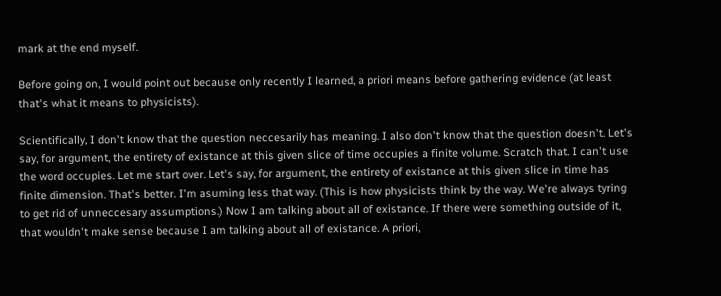mark at the end myself.

Before going on, I would point out because only recently I learned, a priori means before gathering evidence (at least that's what it means to physicists).

Scientifically, I don't know that the question neccesarily has meaning. I also don't know that the question doesn't. Let's say, for argument, the entirety of existance at this given slice of time occupies a finite volume. Scratch that. I can't use the word occupies. Let me start over. Let's say, for argument, the entirety of existance at this given slice in time has finite dimension. That's better. I'm asuming less that way. (This is how physicists think by the way. We're always tyring to get rid of unneccesary assumptions.) Now I am talking about all of existance. If there were something outside of it, that wouldn't make sense because I am talking about all of existance. A priori,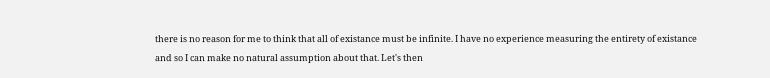there is no reason for me to think that all of existance must be infinite. I have no experience measuring the entirety of existance and so I can make no natural assumption about that. Let's then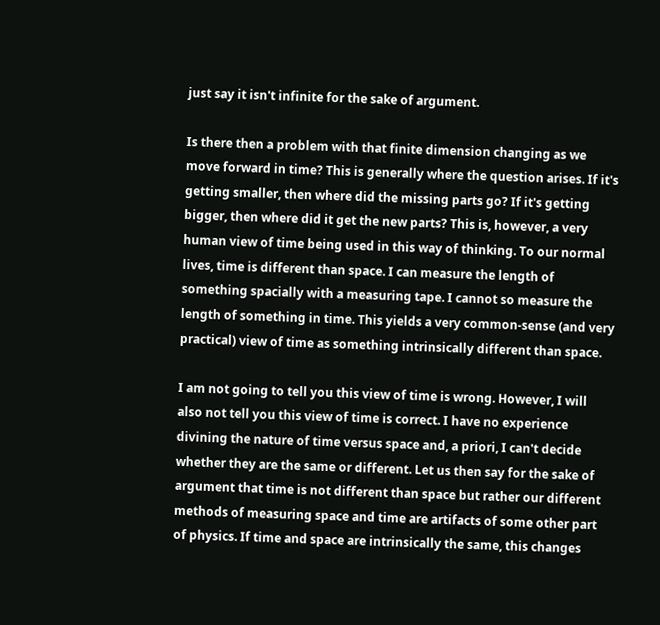just say it isn't infinite for the sake of argument.

Is there then a problem with that finite dimension changing as we move forward in time? This is generally where the question arises. If it's getting smaller, then where did the missing parts go? If it's getting bigger, then where did it get the new parts? This is, however, a very human view of time being used in this way of thinking. To our normal lives, time is different than space. I can measure the length of something spacially with a measuring tape. I cannot so measure the length of something in time. This yields a very common-sense (and very practical) view of time as something intrinsically different than space.

I am not going to tell you this view of time is wrong. However, I will also not tell you this view of time is correct. I have no experience divining the nature of time versus space and, a priori, I can't decide whether they are the same or different. Let us then say for the sake of argument that time is not different than space but rather our different methods of measuring space and time are artifacts of some other part of physics. If time and space are intrinsically the same, this changes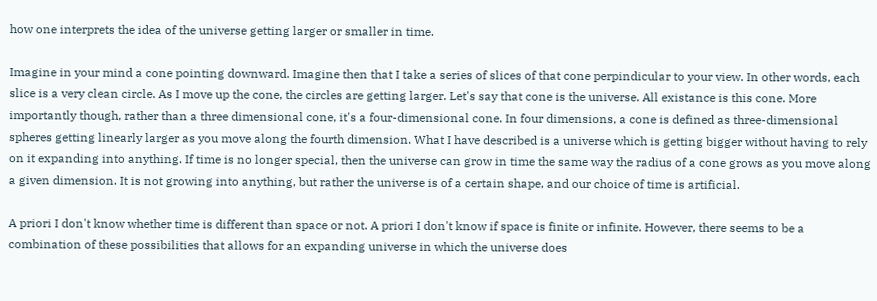how one interprets the idea of the universe getting larger or smaller in time.

Imagine in your mind a cone pointing downward. Imagine then that I take a series of slices of that cone perpindicular to your view. In other words, each slice is a very clean circle. As I move up the cone, the circles are getting larger. Let's say that cone is the universe. All existance is this cone. More importantly though, rather than a three dimensional cone, it's a four-dimensional cone. In four dimensions, a cone is defined as three-dimensional spheres getting linearly larger as you move along the fourth dimension. What I have described is a universe which is getting bigger without having to rely on it expanding into anything. If time is no longer special, then the universe can grow in time the same way the radius of a cone grows as you move along a given dimension. It is not growing into anything, but rather the universe is of a certain shape, and our choice of time is artificial.

A priori I don't know whether time is different than space or not. A priori I don't know if space is finite or infinite. However, there seems to be a combination of these possibilities that allows for an expanding universe in which the universe does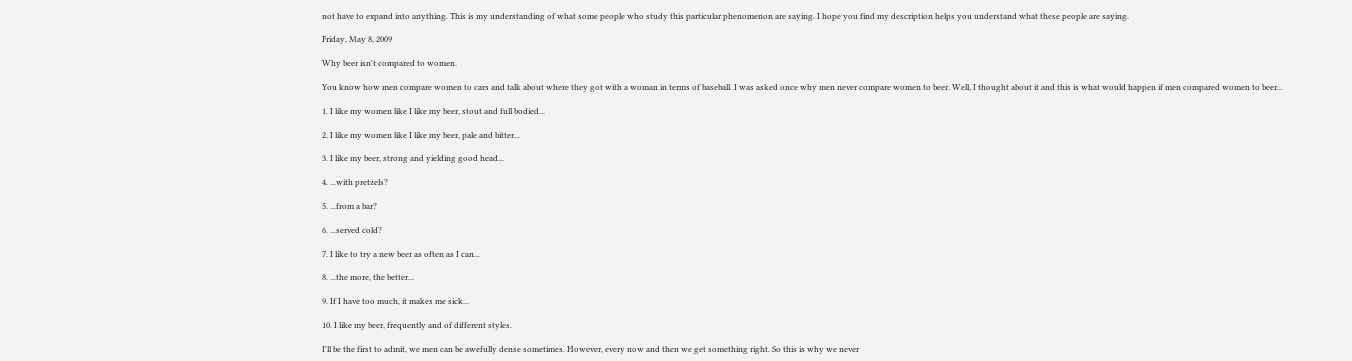not have to expand into anything. This is my understanding of what some people who study this particular phenomenon are saying. I hope you find my description helps you understand what these people are saying.

Friday, May 8, 2009

Why beer isn't compared to women.

You know how men compare women to cars and talk about where they got with a woman in terms of baseball. I was asked once why men never compare women to beer. Well, I thought about it and this is what would happen if men compared women to beer...

1. I like my women like I like my beer, stout and full bodied...

2. I like my women like I like my beer, pale and bitter...

3. I like my beer, strong and yielding good head...

4. ...with pretzels?

5. ...from a bar?

6. ...served cold?

7. I like to try a new beer as often as I can...

8. ...the more, the better...

9. If I have too much, it makes me sick...

10. I like my beer, frequently and of different styles.

I'll be the first to admit, we men can be awefully dense sometimes. However, every now and then we get something right. So this is why we never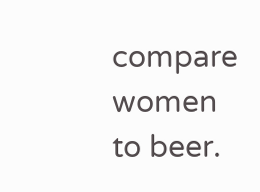compare women to beer.